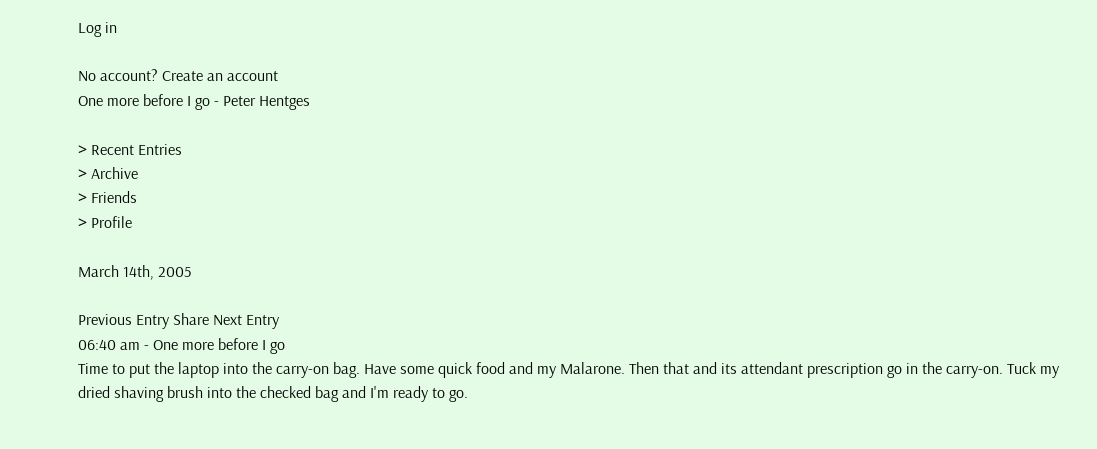Log in

No account? Create an account
One more before I go - Peter Hentges

> Recent Entries
> Archive
> Friends
> Profile

March 14th, 2005

Previous Entry Share Next Entry
06:40 am - One more before I go
Time to put the laptop into the carry-on bag. Have some quick food and my Malarone. Then that and its attendant prescription go in the carry-on. Tuck my dried shaving brush into the checked bag and I'm ready to go.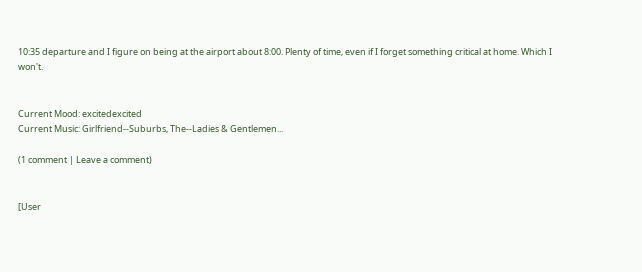10:35 departure and I figure on being at the airport about 8:00. Plenty of time, even if I forget something critical at home. Which I won't.


Current Mood: excitedexcited
Current Music: Girlfriend--Suburbs, The--Ladies & Gentlemen...

(1 comment | Leave a comment)


[User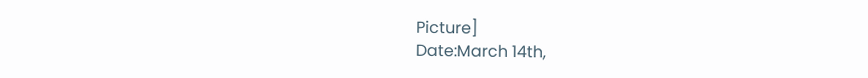Picture]
Date:March 14th,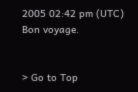2005 02:42 pm (UTC)
Bon voyage.


> Go to Top